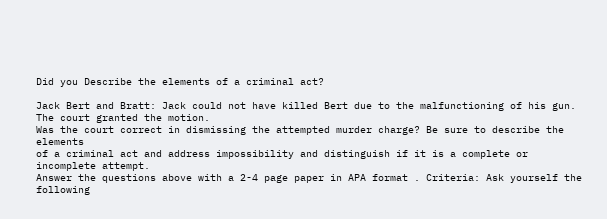Did you Describe the elements of a criminal act?

Jack Bert and Bratt: Jack could not have killed Bert due to the malfunctioning of his gun. The court granted the motion.
Was the court correct in dismissing the attempted murder charge? Be sure to describe the elements
of a criminal act and address impossibility and distinguish if it is a complete or incomplete attempt.
Answer the questions above with a 2-4 page paper in APA format . Criteria: Ask yourself the
following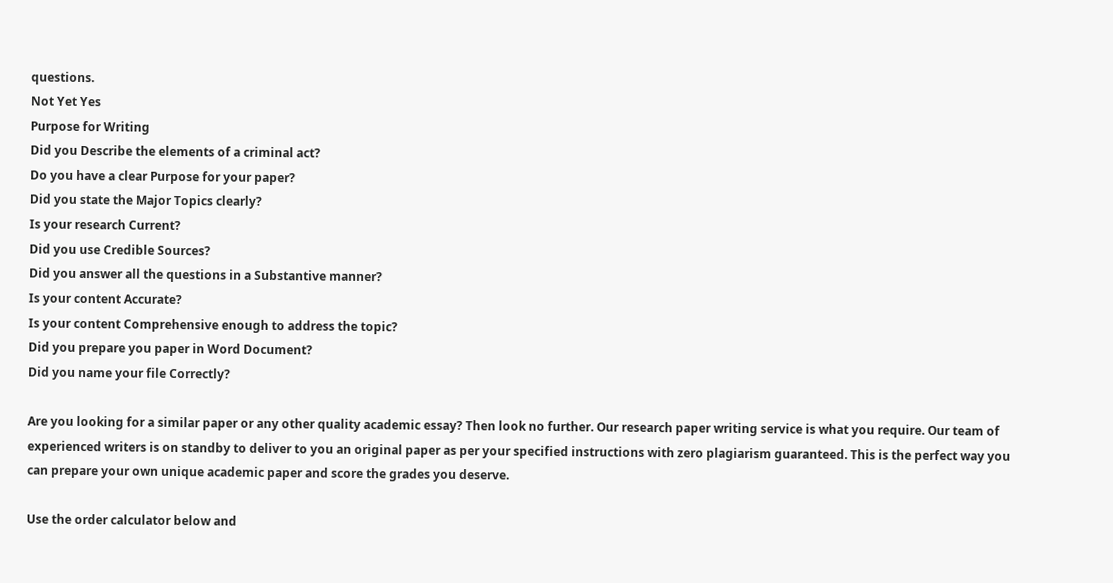questions.
Not Yet Yes
Purpose for Writing
Did you Describe the elements of a criminal act?
Do you have a clear Purpose for your paper?
Did you state the Major Topics clearly?
Is your research Current?
Did you use Credible Sources?
Did you answer all the questions in a Substantive manner?
Is your content Accurate?
Is your content Comprehensive enough to address the topic?
Did you prepare you paper in Word Document?
Did you name your file Correctly?

Are you looking for a similar paper or any other quality academic essay? Then look no further. Our research paper writing service is what you require. Our team of experienced writers is on standby to deliver to you an original paper as per your specified instructions with zero plagiarism guaranteed. This is the perfect way you can prepare your own unique academic paper and score the grades you deserve.

Use the order calculator below and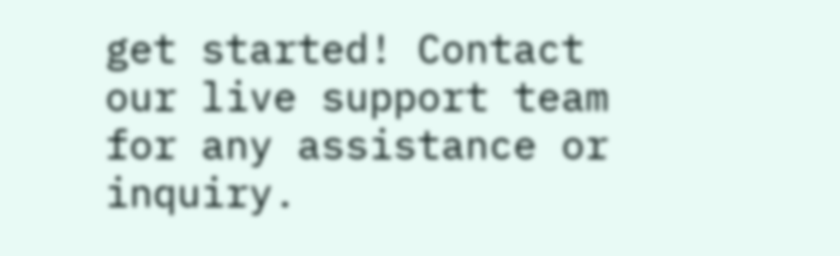get started! Contact our live support team for any assistance or inquiry.